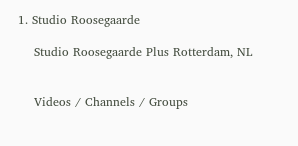1. Studio Roosegaarde

    Studio Roosegaarde Plus Rotterdam, NL


    Videos / Channels / Groups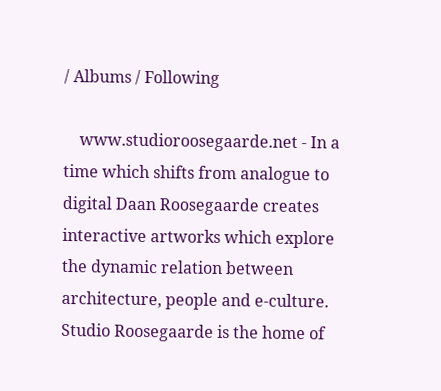/ Albums / Following

    www.studioroosegaarde.net - In a time which shifts from analogue to digital Daan Roosegaarde creates interactive artworks which explore the dynamic relation between architecture, people and e-culture. Studio Roosegaarde is the home of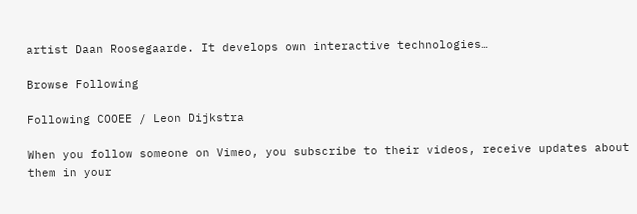artist Daan Roosegaarde. It develops own interactive technologies…

Browse Following

Following COOEE / Leon Dijkstra

When you follow someone on Vimeo, you subscribe to their videos, receive updates about them in your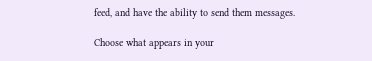feed, and have the ability to send them messages.

Choose what appears in your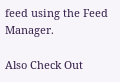feed using the Feed Manager.

Also Check Out